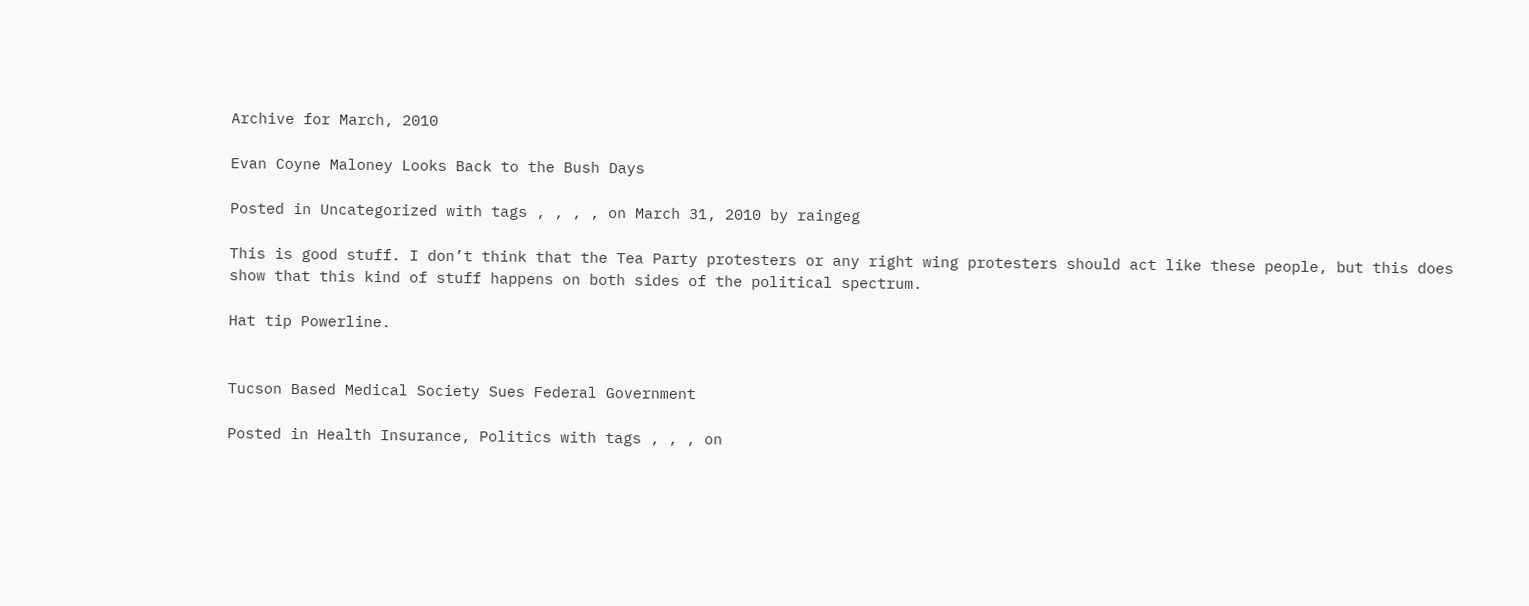Archive for March, 2010

Evan Coyne Maloney Looks Back to the Bush Days

Posted in Uncategorized with tags , , , , on March 31, 2010 by raingeg

This is good stuff. I don’t think that the Tea Party protesters or any right wing protesters should act like these people, but this does show that this kind of stuff happens on both sides of the political spectrum.

Hat tip Powerline.


Tucson Based Medical Society Sues Federal Government

Posted in Health Insurance, Politics with tags , , , on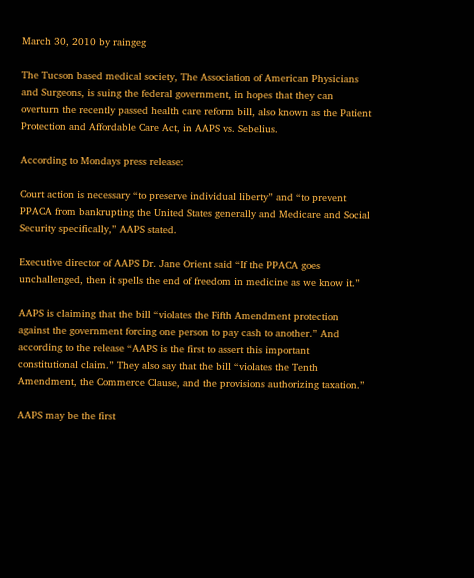March 30, 2010 by raingeg

The Tucson based medical society, The Association of American Physicians and Surgeons, is suing the federal government, in hopes that they can overturn the recently passed health care reform bill, also known as the Patient Protection and Affordable Care Act, in AAPS vs. Sebelius.

According to Mondays press release:

Court action is necessary “to preserve individual liberty” and “to prevent PPACA from bankrupting the United States generally and Medicare and Social Security specifically,” AAPS stated.

Executive director of AAPS Dr. Jane Orient said “If the PPACA goes unchallenged, then it spells the end of freedom in medicine as we know it.”

AAPS is claiming that the bill “violates the Fifth Amendment protection against the government forcing one person to pay cash to another.” And according to the release “AAPS is the first to assert this important constitutional claim.” They also say that the bill “violates the Tenth Amendment, the Commerce Clause, and the provisions authorizing taxation.”

AAPS may be the first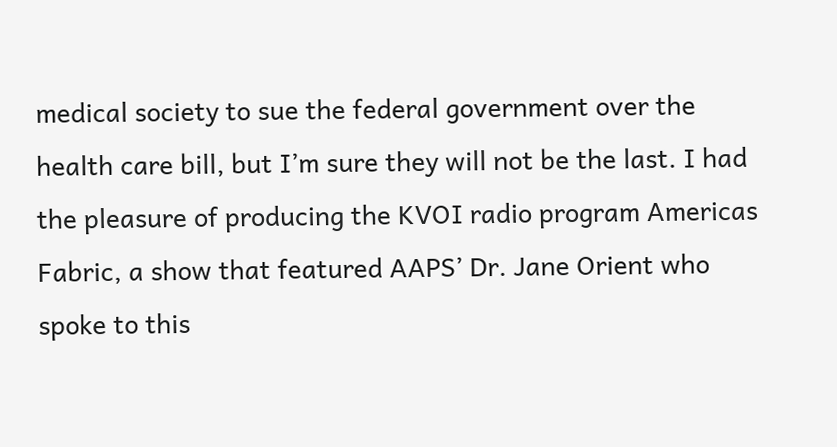medical society to sue the federal government over the health care bill, but I’m sure they will not be the last. I had the pleasure of producing the KVOI radio program Americas Fabric, a show that featured AAPS’ Dr. Jane Orient who spoke to this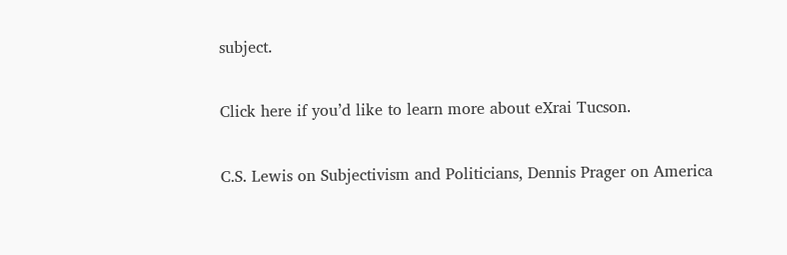subject.

Click here if you’d like to learn more about eXrai Tucson.

C.S. Lewis on Subjectivism and Politicians, Dennis Prager on America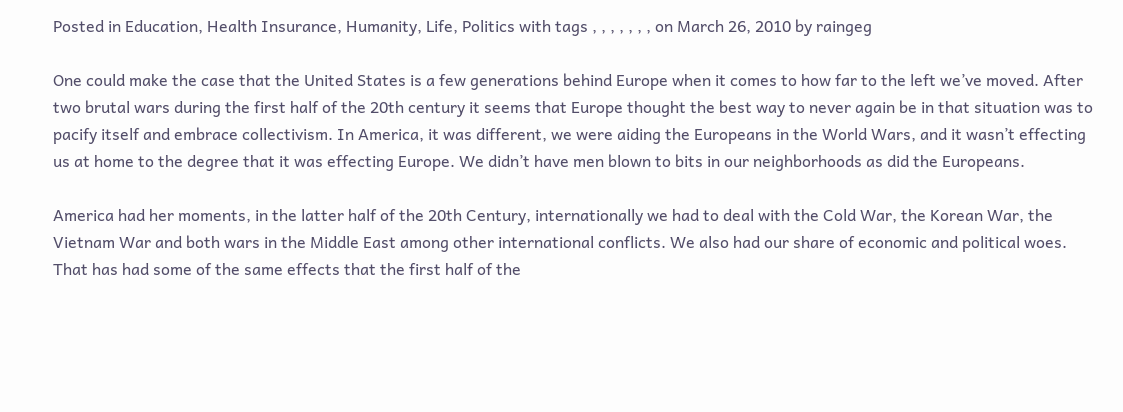Posted in Education, Health Insurance, Humanity, Life, Politics with tags , , , , , , , on March 26, 2010 by raingeg

One could make the case that the United States is a few generations behind Europe when it comes to how far to the left we’ve moved. After two brutal wars during the first half of the 20th century it seems that Europe thought the best way to never again be in that situation was to pacify itself and embrace collectivism. In America, it was different, we were aiding the Europeans in the World Wars, and it wasn’t effecting us at home to the degree that it was effecting Europe. We didn’t have men blown to bits in our neighborhoods as did the Europeans.

America had her moments, in the latter half of the 20th Century, internationally we had to deal with the Cold War, the Korean War, the Vietnam War and both wars in the Middle East among other international conflicts. We also had our share of economic and political woes. That has had some of the same effects that the first half of the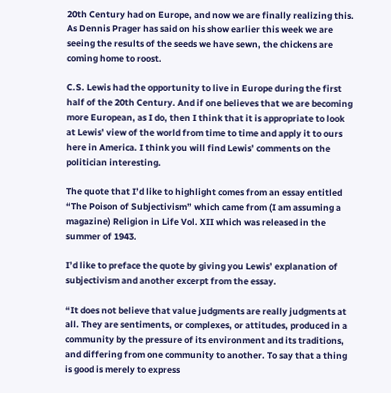20th Century had on Europe, and now we are finally realizing this. As Dennis Prager has said on his show earlier this week we are seeing the results of the seeds we have sewn, the chickens are coming home to roost.

C.S. Lewis had the opportunity to live in Europe during the first half of the 20th Century. And if one believes that we are becoming more European, as I do, then I think that it is appropriate to look at Lewis’ view of the world from time to time and apply it to ours here in America. I think you will find Lewis’ comments on the politician interesting.

The quote that I’d like to highlight comes from an essay entitled “The Poison of Subjectivism” which came from (I am assuming a magazine) Religion in Life Vol. XII which was released in the summer of 1943.

I’d like to preface the quote by giving you Lewis’ explanation of subjectivism and another excerpt from the essay.

“It does not believe that value judgments are really judgments at all. They are sentiments, or complexes, or attitudes, produced in a community by the pressure of its environment and its traditions, and differing from one community to another. To say that a thing is good is merely to express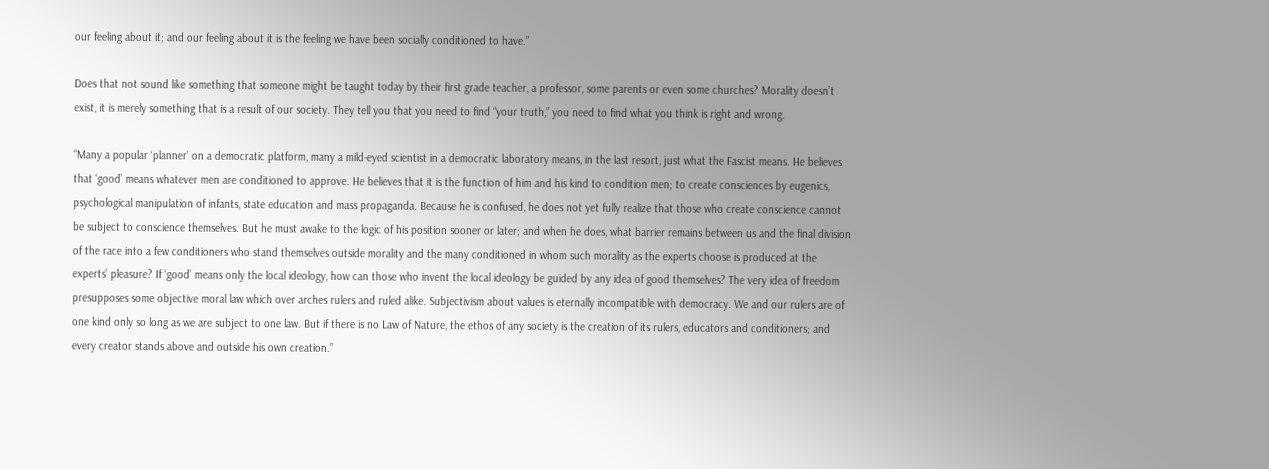our feeling about it; and our feeling about it is the feeling we have been socially conditioned to have.”

Does that not sound like something that someone might be taught today by their first grade teacher, a professor, some parents or even some churches? Morality doesn’t exist, it is merely something that is a result of our society. They tell you that you need to find “your truth,” you need to find what you think is right and wrong.

“Many a popular ‘planner’ on a democratic platform, many a mild-eyed scientist in a democratic laboratory means, in the last resort, just what the Fascist means. He believes that ‘good’ means whatever men are conditioned to approve. He believes that it is the function of him and his kind to condition men; to create consciences by eugenics, psychological manipulation of infants, state education and mass propaganda. Because he is confused, he does not yet fully realize that those who create conscience cannot be subject to conscience themselves. But he must awake to the logic of his position sooner or later; and when he does, what barrier remains between us and the final division of the race into a few conditioners who stand themselves outside morality and the many conditioned in whom such morality as the experts choose is produced at the experts’ pleasure? If ‘good’ means only the local ideology, how can those who invent the local ideology be guided by any idea of good themselves? The very idea of freedom presupposes some objective moral law which over arches rulers and ruled alike. Subjectivism about values is eternally incompatible with democracy. We and our rulers are of one kind only so long as we are subject to one law. But if there is no Law of Nature, the ethos of any society is the creation of its rulers, educators and conditioners; and every creator stands above and outside his own creation.”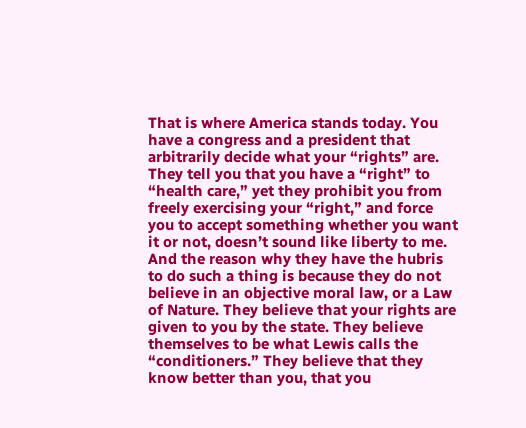That is where America stands today. You have a congress and a president that arbitrarily decide what your “rights” are. They tell you that you have a “right” to “health care,” yet they prohibit you from freely exercising your “right,” and force you to accept something whether you want it or not, doesn’t sound like liberty to me. And the reason why they have the hubris to do such a thing is because they do not believe in an objective moral law, or a Law of Nature. They believe that your rights are given to you by the state. They believe themselves to be what Lewis calls the “conditioners.” They believe that they know better than you, that you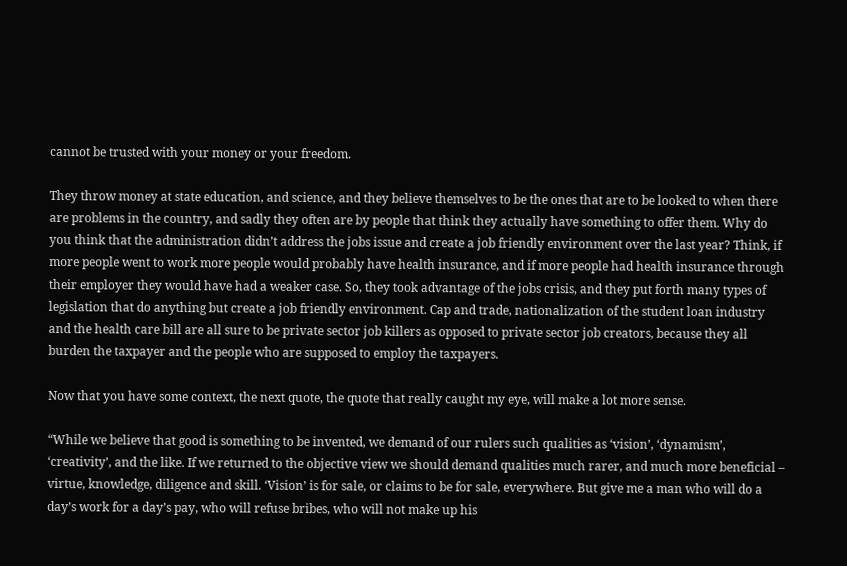cannot be trusted with your money or your freedom.

They throw money at state education, and science, and they believe themselves to be the ones that are to be looked to when there are problems in the country, and sadly they often are by people that think they actually have something to offer them. Why do you think that the administration didn’t address the jobs issue and create a job friendly environment over the last year? Think, if more people went to work more people would probably have health insurance, and if more people had health insurance through their employer they would have had a weaker case. So, they took advantage of the jobs crisis, and they put forth many types of legislation that do anything but create a job friendly environment. Cap and trade, nationalization of the student loan industry and the health care bill are all sure to be private sector job killers as opposed to private sector job creators, because they all burden the taxpayer and the people who are supposed to employ the taxpayers.

Now that you have some context, the next quote, the quote that really caught my eye, will make a lot more sense.

“While we believe that good is something to be invented, we demand of our rulers such qualities as ‘vision’, ‘dynamism’, ‘creativity’, and the like. If we returned to the objective view we should demand qualities much rarer, and much more beneficial – virtue, knowledge, diligence and skill. ‘Vision’ is for sale, or claims to be for sale, everywhere. But give me a man who will do a day’s work for a day’s pay, who will refuse bribes, who will not make up his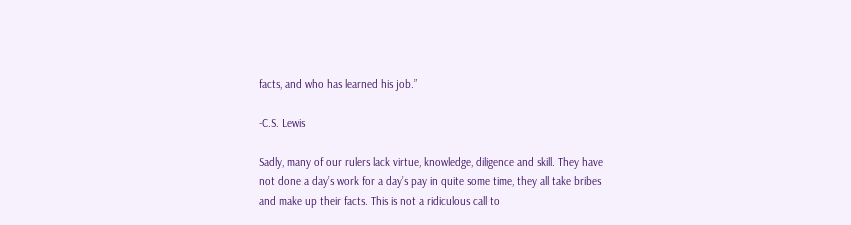facts, and who has learned his job.”

-C.S. Lewis

Sadly, many of our rulers lack virtue, knowledge, diligence and skill. They have not done a day’s work for a day’s pay in quite some time, they all take bribes and make up their facts. This is not a ridiculous call to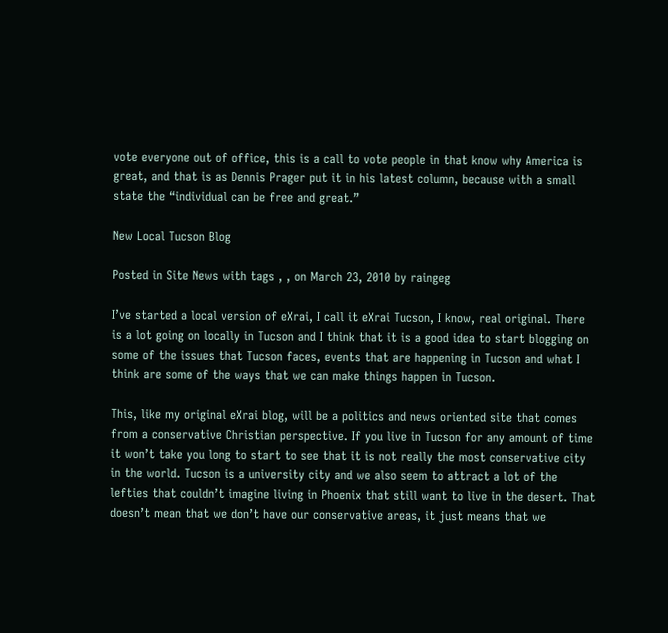vote everyone out of office, this is a call to vote people in that know why America is great, and that is as Dennis Prager put it in his latest column, because with a small state the “individual can be free and great.”

New Local Tucson Blog

Posted in Site News with tags , , on March 23, 2010 by raingeg

I’ve started a local version of eXrai, I call it eXrai Tucson, I know, real original. There is a lot going on locally in Tucson and I think that it is a good idea to start blogging on some of the issues that Tucson faces, events that are happening in Tucson and what I think are some of the ways that we can make things happen in Tucson.

This, like my original eXrai blog, will be a politics and news oriented site that comes from a conservative Christian perspective. If you live in Tucson for any amount of time it won’t take you long to start to see that it is not really the most conservative city in the world. Tucson is a university city and we also seem to attract a lot of the lefties that couldn’t imagine living in Phoenix that still want to live in the desert. That doesn’t mean that we don’t have our conservative areas, it just means that we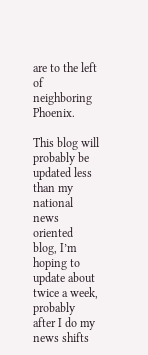are to the left of neighboring Phoenix.

This blog will probably be updated less than my national news oriented blog, I’m hoping to update about twice a week, probably after I do my news shifts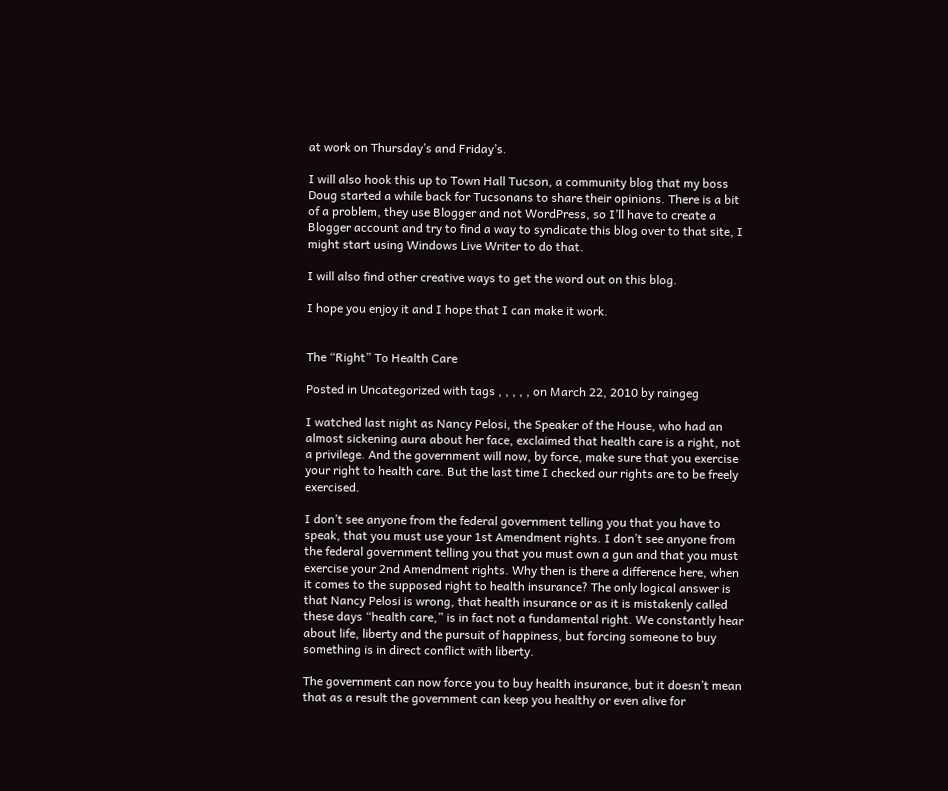at work on Thursday’s and Friday’s.

I will also hook this up to Town Hall Tucson, a community blog that my boss Doug started a while back for Tucsonans to share their opinions. There is a bit of a problem, they use Blogger and not WordPress, so I’ll have to create a Blogger account and try to find a way to syndicate this blog over to that site, I might start using Windows Live Writer to do that.

I will also find other creative ways to get the word out on this blog.

I hope you enjoy it and I hope that I can make it work.


The “Right” To Health Care

Posted in Uncategorized with tags , , , , , on March 22, 2010 by raingeg

I watched last night as Nancy Pelosi, the Speaker of the House, who had an almost sickening aura about her face, exclaimed that health care is a right, not a privilege. And the government will now, by force, make sure that you exercise your right to health care. But the last time I checked our rights are to be freely exercised.

I don’t see anyone from the federal government telling you that you have to speak, that you must use your 1st Amendment rights. I don’t see anyone from the federal government telling you that you must own a gun and that you must exercise your 2nd Amendment rights. Why then is there a difference here, when it comes to the supposed right to health insurance? The only logical answer is that Nancy Pelosi is wrong, that health insurance or as it is mistakenly called these days “health care,” is in fact not a fundamental right. We constantly hear about life, liberty and the pursuit of happiness, but forcing someone to buy something is in direct conflict with liberty.

The government can now force you to buy health insurance, but it doesn’t mean that as a result the government can keep you healthy or even alive for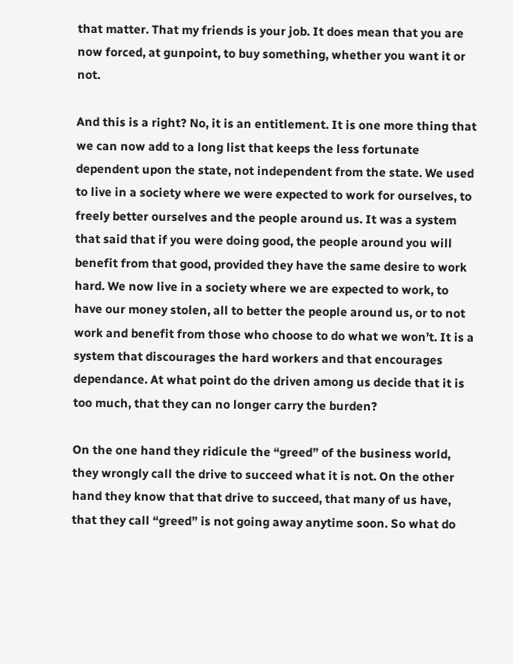that matter. That my friends is your job. It does mean that you are now forced, at gunpoint, to buy something, whether you want it or not.

And this is a right? No, it is an entitlement. It is one more thing that we can now add to a long list that keeps the less fortunate dependent upon the state, not independent from the state. We used to live in a society where we were expected to work for ourselves, to freely better ourselves and the people around us. It was a system that said that if you were doing good, the people around you will benefit from that good, provided they have the same desire to work hard. We now live in a society where we are expected to work, to have our money stolen, all to better the people around us, or to not work and benefit from those who choose to do what we won’t. It is a system that discourages the hard workers and that encourages dependance. At what point do the driven among us decide that it is too much, that they can no longer carry the burden?

On the one hand they ridicule the “greed” of the business world, they wrongly call the drive to succeed what it is not. On the other hand they know that that drive to succeed, that many of us have, that they call “greed” is not going away anytime soon. So what do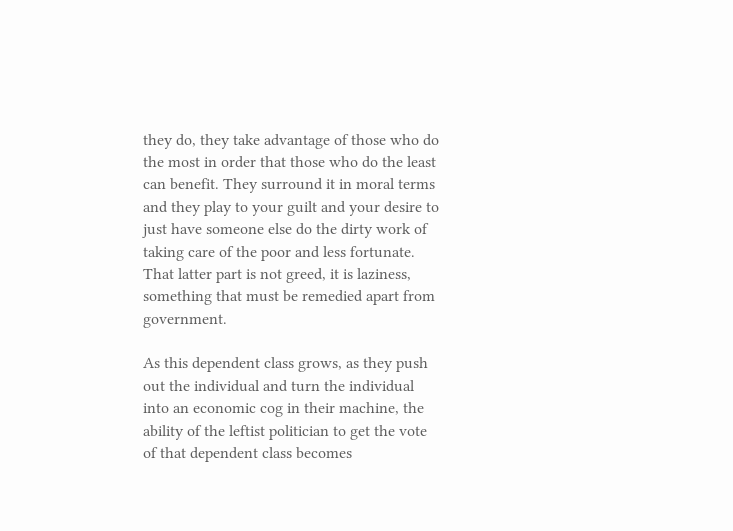they do, they take advantage of those who do the most in order that those who do the least can benefit. They surround it in moral terms and they play to your guilt and your desire to just have someone else do the dirty work of taking care of the poor and less fortunate. That latter part is not greed, it is laziness, something that must be remedied apart from government.

As this dependent class grows, as they push out the individual and turn the individual into an economic cog in their machine, the ability of the leftist politician to get the vote of that dependent class becomes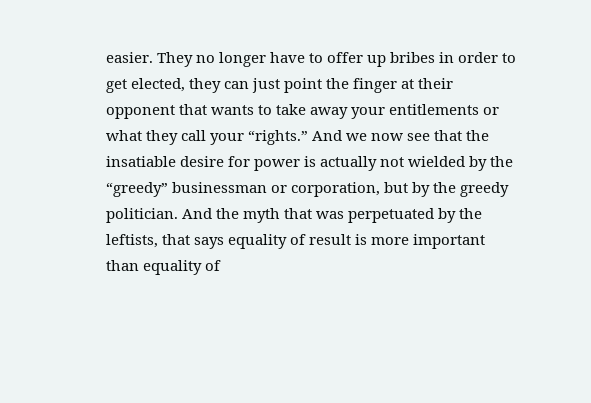easier. They no longer have to offer up bribes in order to get elected, they can just point the finger at their opponent that wants to take away your entitlements or what they call your “rights.” And we now see that the insatiable desire for power is actually not wielded by the “greedy” businessman or corporation, but by the greedy politician. And the myth that was perpetuated by the leftists, that says equality of result is more important than equality of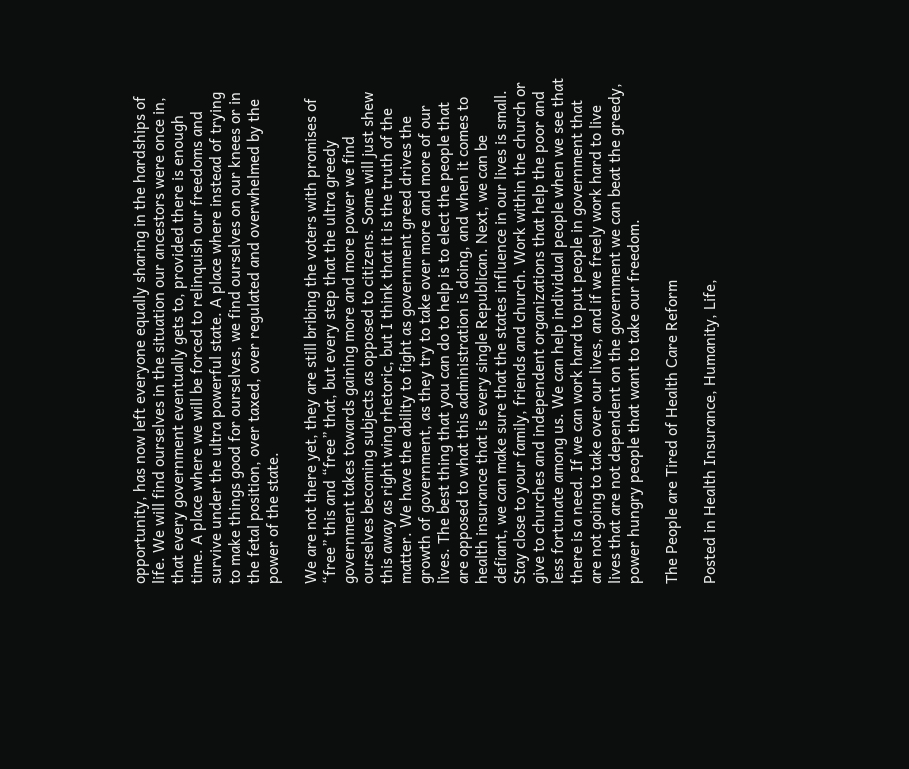opportunity, has now left everyone equally sharing in the hardships of life. We will find ourselves in the situation our ancestors were once in, that every government eventually gets to, provided there is enough time. A place where we will be forced to relinquish our freedoms and survive under the ultra powerful state. A place where instead of trying to make things good for ourselves, we find ourselves on our knees or in the fetal position, over taxed, over regulated and overwhelmed by the power of the state.

We are not there yet, they are still bribing the voters with promises of “free” this and “free” that, but every step that the ultra greedy government takes towards gaining more and more power we find ourselves becoming subjects as opposed to citizens. Some will just shew this away as right wing rhetoric, but I think that it is the truth of the matter. We have the ability to fight as government greed drives the growth of government, as they try to take over more and more of our lives. The best thing that you can do to help is to elect the people that are opposed to what this administration is doing, and when it comes to health insurance that is every single Republican. Next, we can be defiant, we can make sure that the states influence in our lives is small. Stay close to your family, friends and church. Work within the church or give to churches and independent organizations that help the poor and less fortunate among us. We can help individual people when we see that there is a need. If we can work hard to put people in government that are not going to take over our lives, and if we freely work hard to live lives that are not dependent on the government we can beat the greedy, power hungry people that want to take our freedom.

The People are Tired of Health Care Reform

Posted in Health Insurance, Humanity, Life,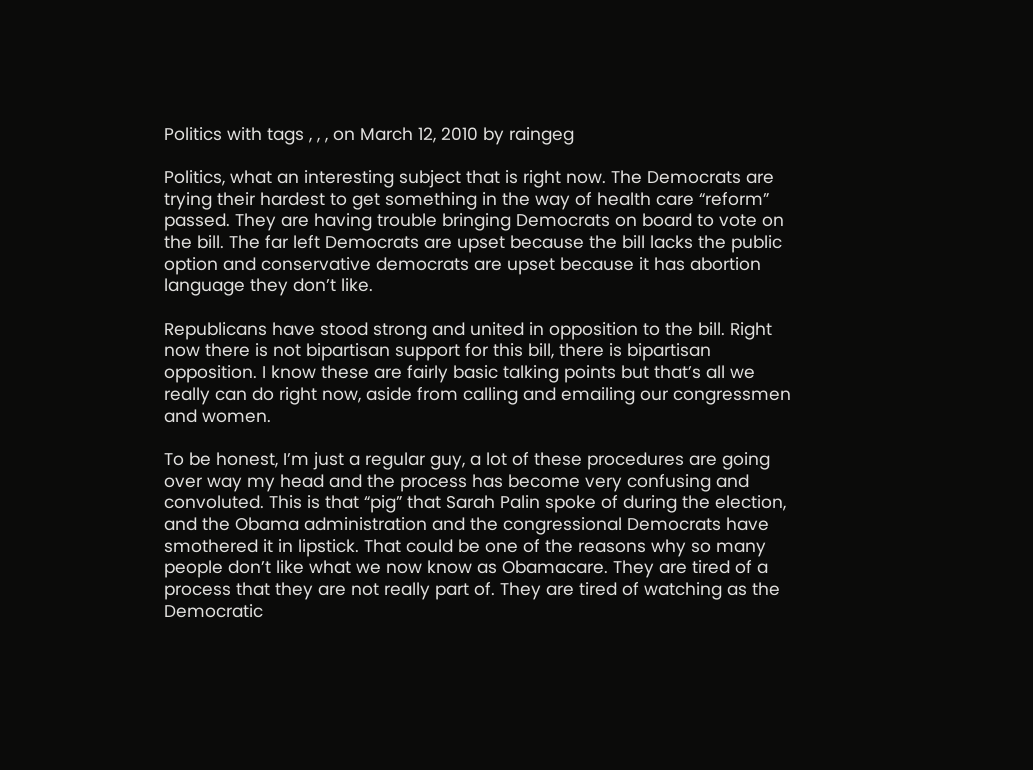Politics with tags , , , on March 12, 2010 by raingeg

Politics, what an interesting subject that is right now. The Democrats are trying their hardest to get something in the way of health care “reform” passed. They are having trouble bringing Democrats on board to vote on the bill. The far left Democrats are upset because the bill lacks the public option and conservative democrats are upset because it has abortion language they don’t like.

Republicans have stood strong and united in opposition to the bill. Right now there is not bipartisan support for this bill, there is bipartisan opposition. I know these are fairly basic talking points but that’s all we really can do right now, aside from calling and emailing our congressmen and women.

To be honest, I’m just a regular guy, a lot of these procedures are going over way my head and the process has become very confusing and convoluted. This is that “pig” that Sarah Palin spoke of during the election, and the Obama administration and the congressional Democrats have smothered it in lipstick. That could be one of the reasons why so many people don’t like what we now know as Obamacare. They are tired of a process that they are not really part of. They are tired of watching as the Democratic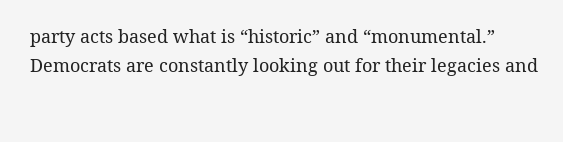party acts based what is “historic” and “monumental.” Democrats are constantly looking out for their legacies and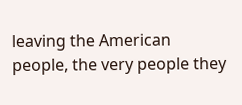leaving the American people, the very people they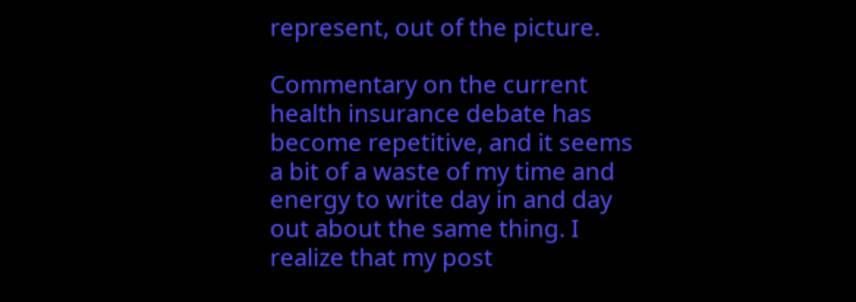represent, out of the picture.

Commentary on the current health insurance debate has become repetitive, and it seems a bit of a waste of my time and energy to write day in and day out about the same thing. I realize that my post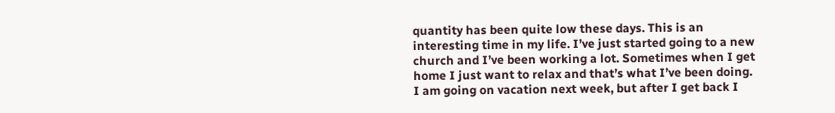quantity has been quite low these days. This is an interesting time in my life. I’ve just started going to a new church and I’ve been working a lot. Sometimes when I get home I just want to relax and that’s what I’ve been doing. I am going on vacation next week, but after I get back I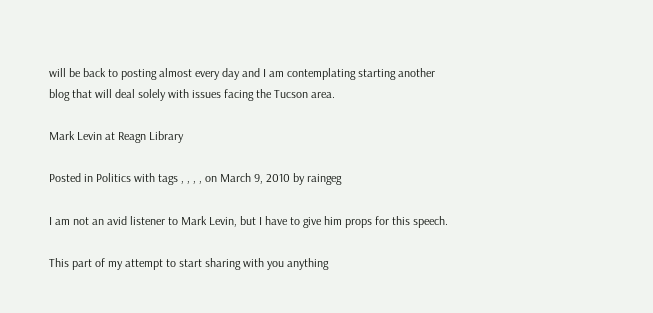will be back to posting almost every day and I am contemplating starting another blog that will deal solely with issues facing the Tucson area.

Mark Levin at Reagn Library

Posted in Politics with tags , , , , on March 9, 2010 by raingeg

I am not an avid listener to Mark Levin, but I have to give him props for this speech.

This part of my attempt to start sharing with you anything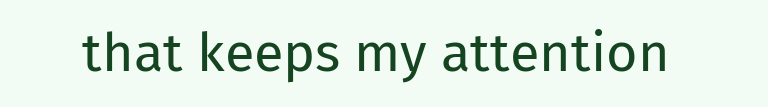that keeps my attention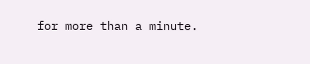for more than a minute.